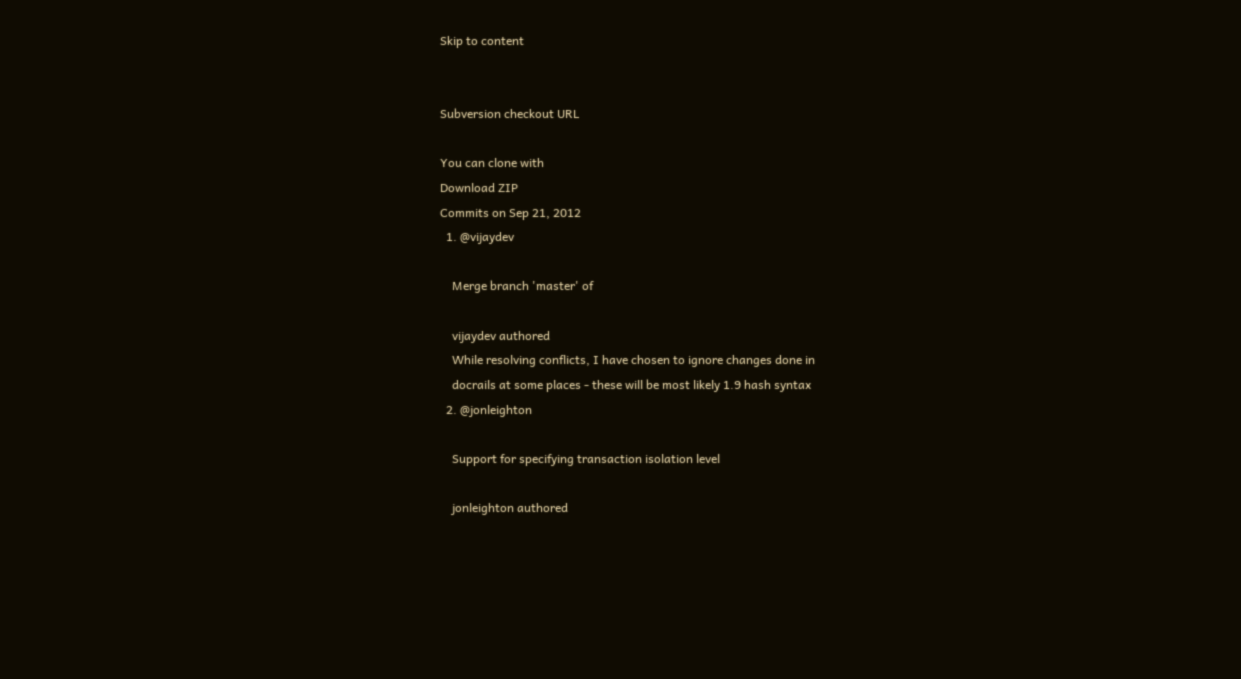Skip to content


Subversion checkout URL

You can clone with
Download ZIP
Commits on Sep 21, 2012
  1. @vijaydev

    Merge branch 'master' of

    vijaydev authored
    While resolving conflicts, I have chosen to ignore changes done in
    docrails at some places - these will be most likely 1.9 hash syntax
  2. @jonleighton

    Support for specifying transaction isolation level

    jonleighton authored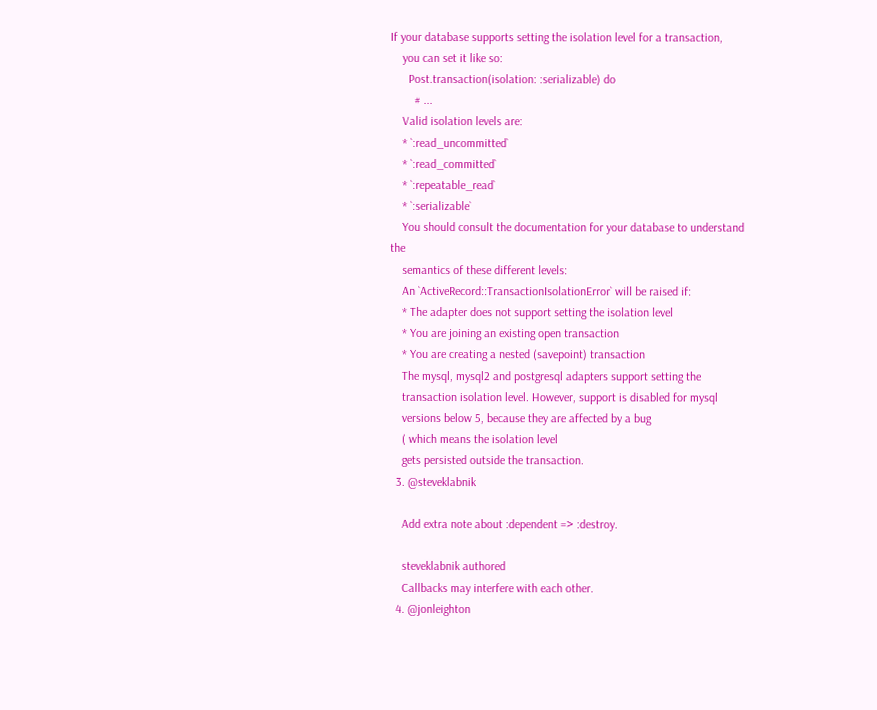If your database supports setting the isolation level for a transaction,
    you can set it like so:
      Post.transaction(isolation: :serializable) do
        # ...
    Valid isolation levels are:
    * `:read_uncommitted`
    * `:read_committed`
    * `:repeatable_read`
    * `:serializable`
    You should consult the documentation for your database to understand the
    semantics of these different levels:
    An `ActiveRecord::TransactionIsolationError` will be raised if:
    * The adapter does not support setting the isolation level
    * You are joining an existing open transaction
    * You are creating a nested (savepoint) transaction
    The mysql, mysql2 and postgresql adapters support setting the
    transaction isolation level. However, support is disabled for mysql
    versions below 5, because they are affected by a bug
    ( which means the isolation level
    gets persisted outside the transaction.
  3. @steveklabnik

    Add extra note about :dependent => :destroy.

    steveklabnik authored
    Callbacks may interfere with each other.
  4. @jonleighton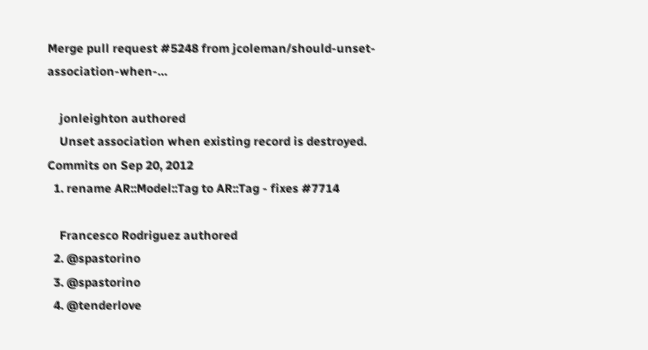Merge pull request #5248 from jcoleman/should-unset-association-when-…

    jonleighton authored
    Unset association when existing record is destroyed.
Commits on Sep 20, 2012
  1. rename AR::Model::Tag to AR::Tag - fixes #7714

    Francesco Rodriguez authored
  2. @spastorino
  3. @spastorino
  4. @tenderlove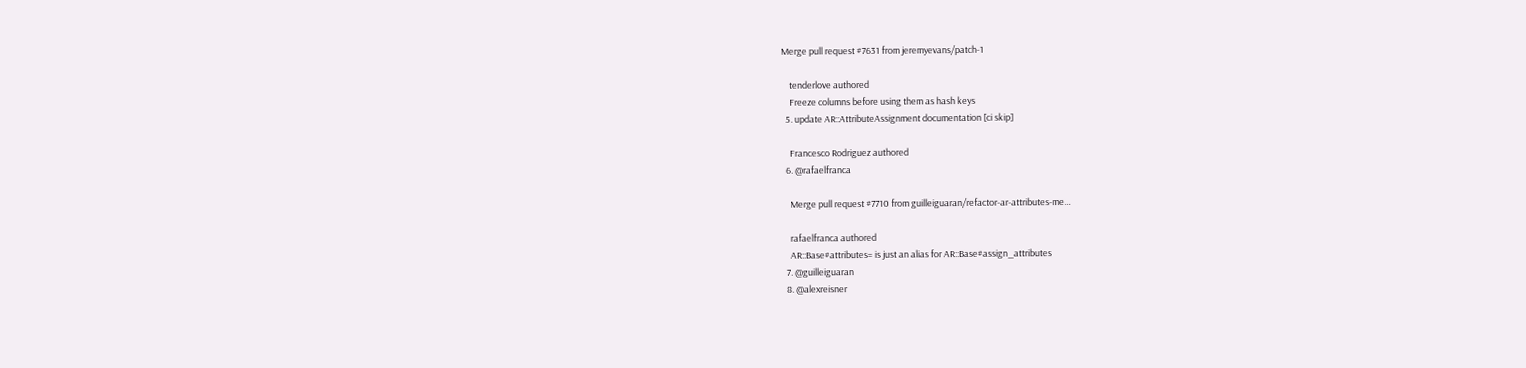Merge pull request #7631 from jeremyevans/patch-1

    tenderlove authored
    Freeze columns before using them as hash keys
  5. update AR::AttributeAssignment documentation [ci skip]

    Francesco Rodriguez authored
  6. @rafaelfranca

    Merge pull request #7710 from guilleiguaran/refactor-ar-attributes-me…

    rafaelfranca authored
    AR::Base#attributes= is just an alias for AR::Base#assign_attributes
  7. @guilleiguaran
  8. @alexreisner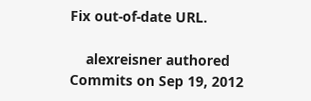Fix out-of-date URL.

    alexreisner authored
Commits on Sep 19, 2012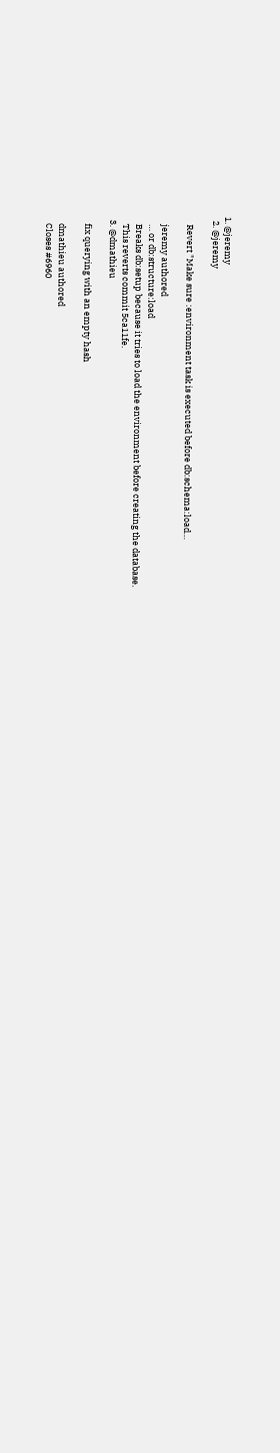1. @jeremy
  2. @jeremy

    Revert "Make sure :environment task is executed before db:schema:load…

    jeremy authored
    … or db:structure:load
    Breaks db:setup because it tries to load the environment before creating the database.
    This reverts commit 5ca11fe.
  3. @dmathieu

    fix querying with an empty hash

    dmathieu authored
    Closes #6960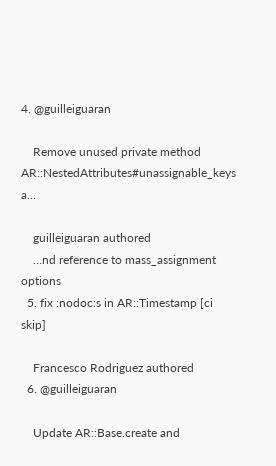4. @guilleiguaran

    Remove unused private method AR::NestedAttributes#unassignable_keys a…

    guilleiguaran authored
    …nd reference to mass_assignment options
  5. fix :nodoc:s in AR::Timestamp [ci skip]

    Francesco Rodriguez authored
  6. @guilleiguaran

    Update AR::Base.create and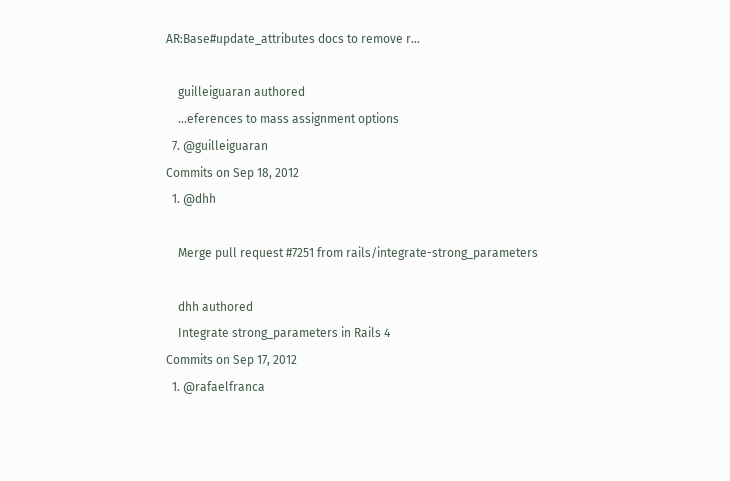AR:Base#update_attributes docs to remove r…

    guilleiguaran authored
    …eferences to mass assignment options
  7. @guilleiguaran
Commits on Sep 18, 2012
  1. @dhh

    Merge pull request #7251 from rails/integrate-strong_parameters

    dhh authored
    Integrate strong_parameters in Rails 4
Commits on Sep 17, 2012
  1. @rafaelfranca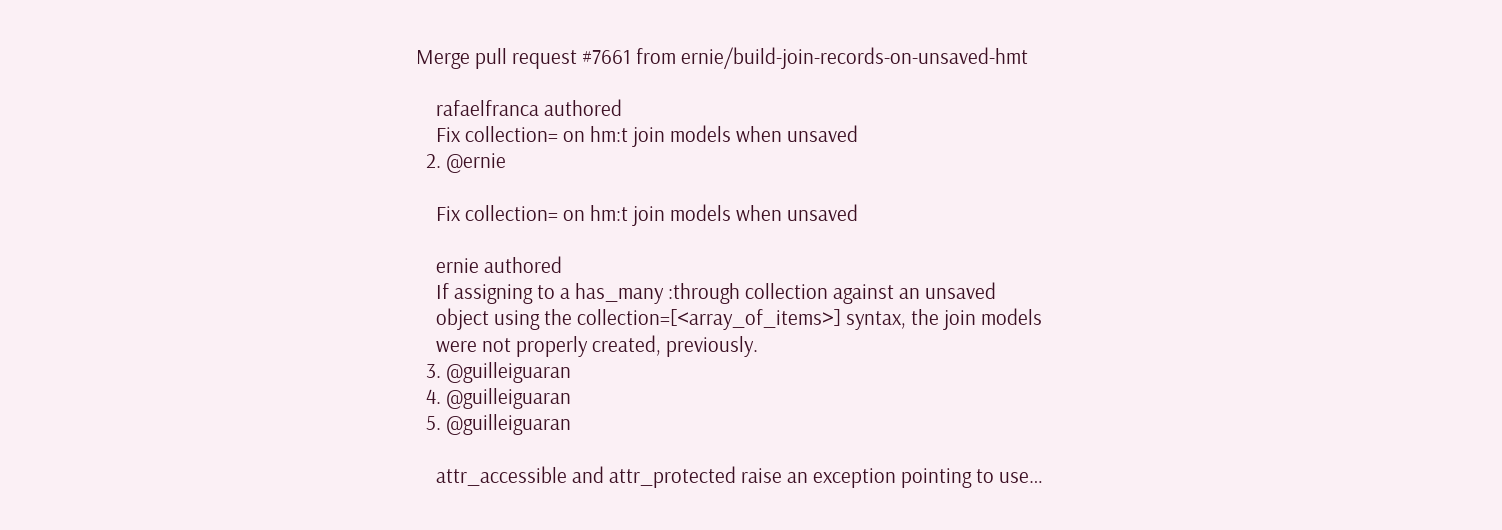Merge pull request #7661 from ernie/build-join-records-on-unsaved-hmt

    rafaelfranca authored
    Fix collection= on hm:t join models when unsaved
  2. @ernie

    Fix collection= on hm:t join models when unsaved

    ernie authored
    If assigning to a has_many :through collection against an unsaved
    object using the collection=[<array_of_items>] syntax, the join models
    were not properly created, previously.
  3. @guilleiguaran
  4. @guilleiguaran
  5. @guilleiguaran

    attr_accessible and attr_protected raise an exception pointing to use…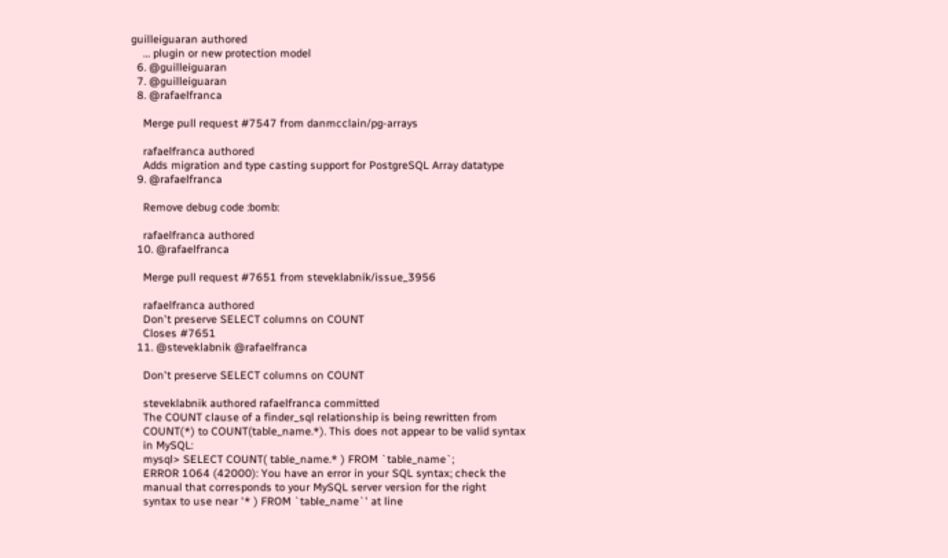guilleiguaran authored
    … plugin or new protection model
  6. @guilleiguaran
  7. @guilleiguaran
  8. @rafaelfranca

    Merge pull request #7547 from danmcclain/pg-arrays

    rafaelfranca authored
    Adds migration and type casting support for PostgreSQL Array datatype
  9. @rafaelfranca

    Remove debug code :bomb:

    rafaelfranca authored
  10. @rafaelfranca

    Merge pull request #7651 from steveklabnik/issue_3956

    rafaelfranca authored
    Don't preserve SELECT columns on COUNT
    Closes #7651
  11. @steveklabnik @rafaelfranca

    Don't preserve SELECT columns on COUNT

    steveklabnik authored rafaelfranca committed
    The COUNT clause of a finder_sql relationship is being rewritten from
    COUNT(*) to COUNT(table_name.*). This does not appear to be valid syntax
    in MySQL:
    mysql> SELECT COUNT( table_name.* ) FROM `table_name`;
    ERROR 1064 (42000): You have an error in your SQL syntax; check the
    manual that corresponds to your MySQL server version for the right
    syntax to use near '* ) FROM `table_name`' at line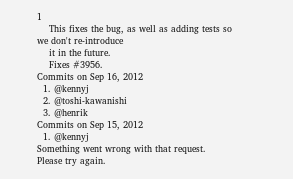1
    This fixes the bug, as well as adding tests so we don't re-introduce
    it in the future.
    Fixes #3956.
Commits on Sep 16, 2012
  1. @kennyj
  2. @toshi-kawanishi
  3. @henrik
Commits on Sep 15, 2012
  1. @kennyj
Something went wrong with that request. Please try again.